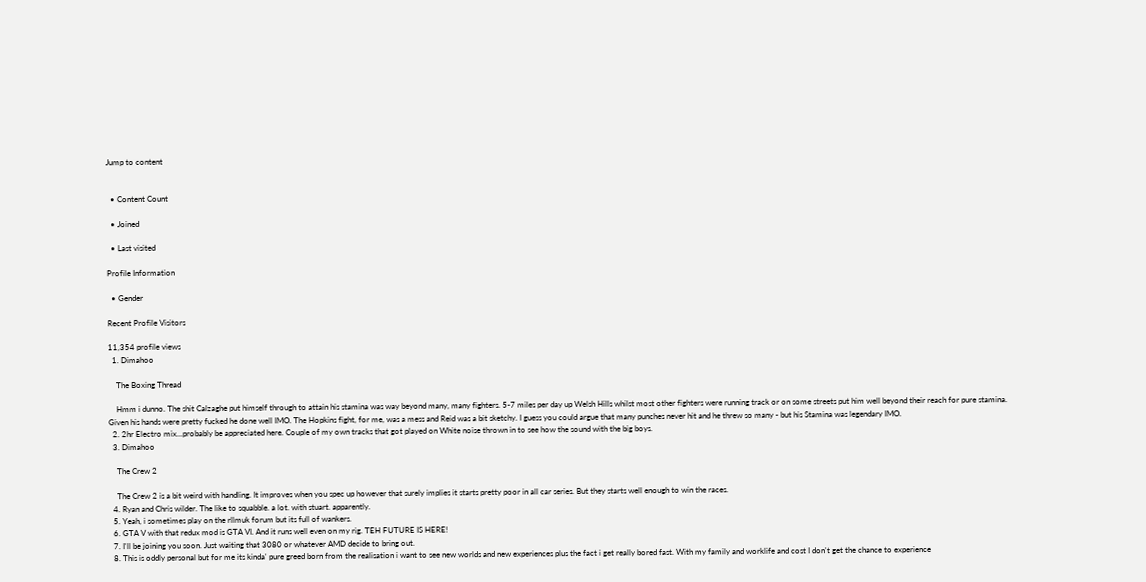Jump to content


  • Content Count

  • Joined

  • Last visited

Profile Information

  • Gender

Recent Profile Visitors

11,354 profile views
  1. Dimahoo

    The Boxing Thread

    Hmm i dunno. The shit Calzaghe put himself through to attain his stamina was way beyond many, many fighters. 5-7 miles per day up Welsh Hills whilst most other fighters were running track or on some streets put him well beyond their reach for pure stamina. Given his hands were pretty fucked he done well IMO. The Hopkins fight, for me, was a mess and Reid was a bit sketchy. I guess you could argue that many punches never hit and he threw so many - but his Stamina was legendary IMO.
  2. 2hr Electro mix...probably be appreciated here. Couple of my own tracks that got played on White noise thrown in to see how the sound with the big boys.
  3. Dimahoo

    The Crew 2

    The Crew 2 is a bit weird with handling. It improves when you spec up however that surely implies it starts pretty poor in all car series. But they starts well enough to win the races.
  4. Ryan and Chris wilder. The like to squabble. a lot. with stuart. apparently.
  5. Yeah, i sometimes play on the rllmuk forum but its full of wankers.
  6. GTA V with that redux mod is GTA VI. And it runs well even on my rig. TEH FUTURE IS HERE!
  7. I'll be joining you soon. Just waiting that 3080 or whatever AMD decide to bring out.
  8. This is oddly personal but for me its kinda' pure greed born from the realisation i want to see new worlds and new experiences plus the fact i get really bored fast. With my family and worklife and cost I don't get the chance to experience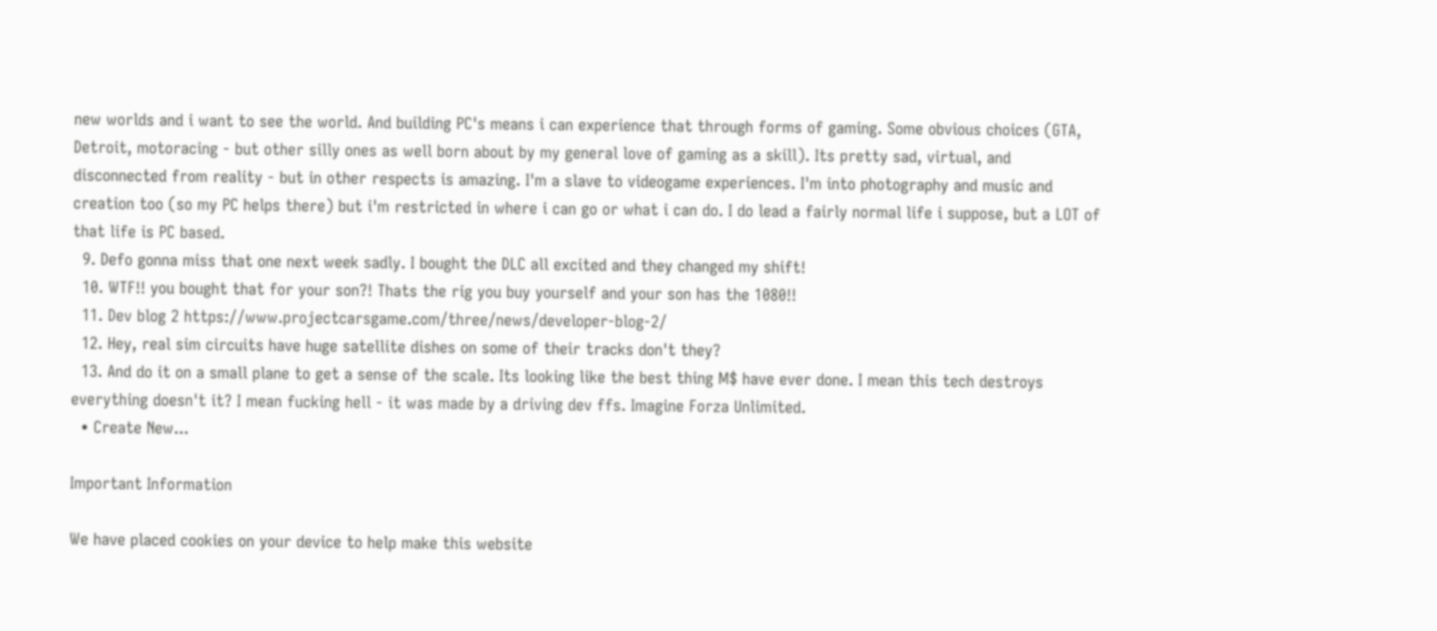new worlds and i want to see the world. And building PC's means i can experience that through forms of gaming. Some obvious choices (GTA, Detroit, motoracing - but other silly ones as well born about by my general love of gaming as a skill). Its pretty sad, virtual, and disconnected from reality - but in other respects is amazing. I'm a slave to videogame experiences. I'm into photography and music and creation too (so my PC helps there) but i'm restricted in where i can go or what i can do. I do lead a fairly normal life i suppose, but a LOT of that life is PC based.
  9. Defo gonna miss that one next week sadly. I bought the DLC all excited and they changed my shift!
  10. WTF!! you bought that for your son?! Thats the rig you buy yourself and your son has the 1080!!
  11. Dev blog 2 https://www.projectcarsgame.com/three/news/developer-blog-2/
  12. Hey, real sim circuits have huge satellite dishes on some of their tracks don't they?
  13. And do it on a small plane to get a sense of the scale. Its looking like the best thing M$ have ever done. I mean this tech destroys everything doesn't it? I mean fucking hell - it was made by a driving dev ffs. Imagine Forza Unlimited.
  • Create New...

Important Information

We have placed cookies on your device to help make this website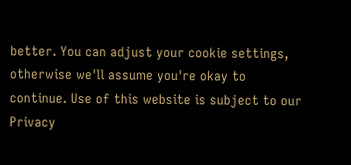better. You can adjust your cookie settings, otherwise we'll assume you're okay to continue. Use of this website is subject to our Privacy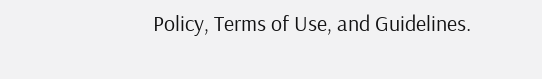Policy, Terms of Use, and Guidelines.